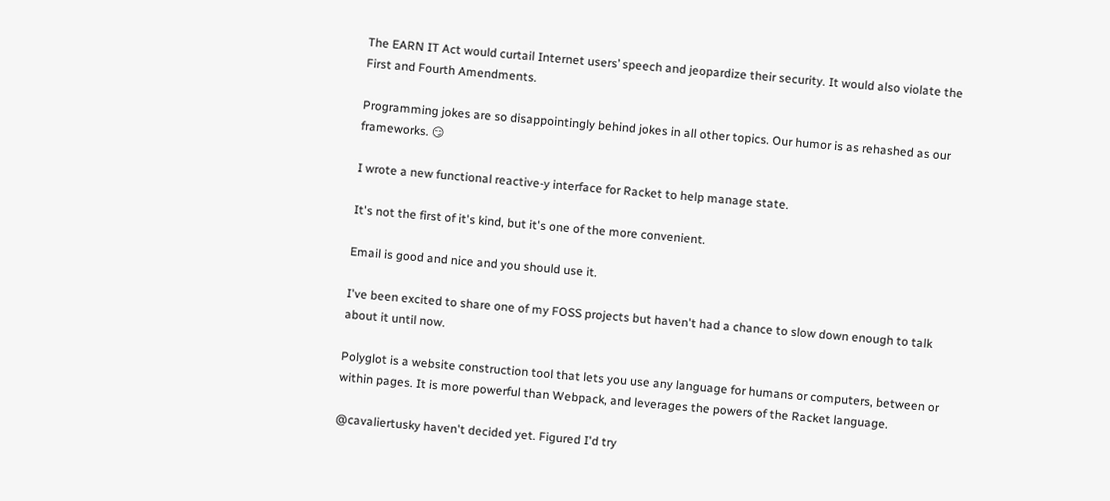The EARN IT Act would curtail Internet users’ speech and jeopardize their security. It would also violate the First and Fourth Amendments.

Programming jokes are so disappointingly behind jokes in all other topics. Our humor is as rehashed as our frameworks. 😏

I wrote a new functional reactive-y interface for Racket to help manage state.

It's not the first of it's kind, but it's one of the more convenient.

Email is good and nice and you should use it.

I've been excited to share one of my FOSS projects but haven't had a chance to slow down enough to talk about it until now.

Polyglot is a website construction tool that lets you use any language for humans or computers, between or within pages. It is more powerful than Webpack, and leverages the powers of the Racket language.

@cavaliertusky haven't decided yet. Figured I'd try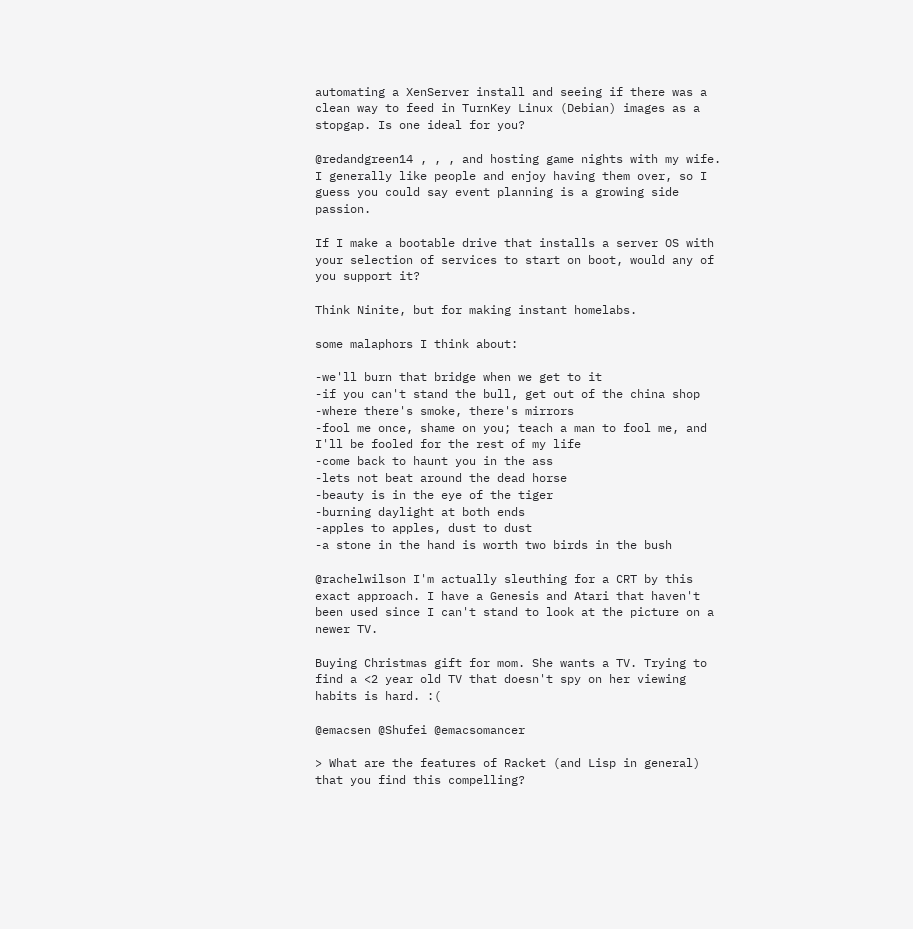automating a XenServer install and seeing if there was a clean way to feed in TurnKey Linux (Debian) images as a stopgap. Is one ideal for you?

@redandgreen14 , , , and hosting game nights with my wife. I generally like people and enjoy having them over, so I guess you could say event planning is a growing side passion.

If I make a bootable drive that installs a server OS with your selection of services to start on boot, would any of you support it?

Think Ninite, but for making instant homelabs.

some malaphors I think about:

-we'll burn that bridge when we get to it
-if you can't stand the bull, get out of the china shop
-where there's smoke, there's mirrors
-fool me once, shame on you; teach a man to fool me, and I'll be fooled for the rest of my life
-come back to haunt you in the ass
-lets not beat around the dead horse
-beauty is in the eye of the tiger
-burning daylight at both ends
-apples to apples, dust to dust
-a stone in the hand is worth two birds in the bush

@rachelwilson I'm actually sleuthing for a CRT by this exact approach. I have a Genesis and Atari that haven't been used since I can't stand to look at the picture on a newer TV.

Buying Christmas gift for mom. She wants a TV. Trying to find a <2 year old TV that doesn't spy on her viewing habits is hard. :(

@emacsen @Shufei @emacsomancer

> What are the features of Racket (and Lisp in general) that you find this compelling?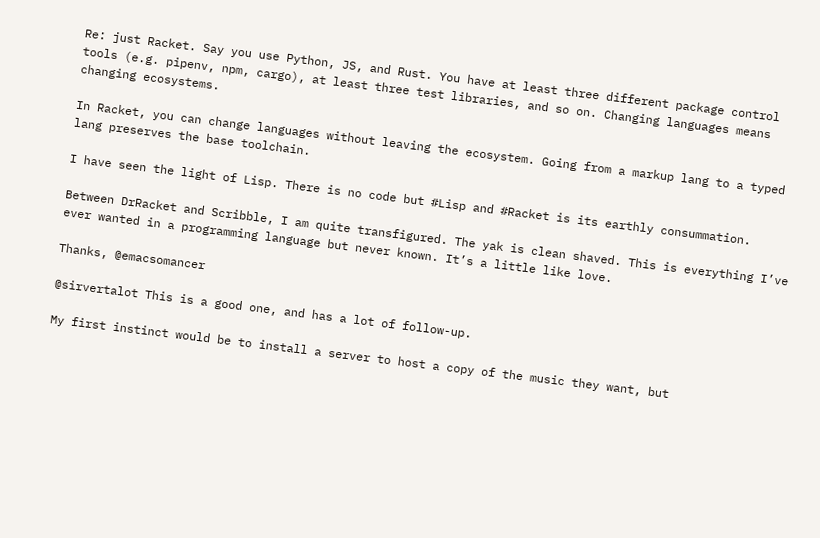Re: just Racket. Say you use Python, JS, and Rust. You have at least three different package control tools (e.g. pipenv, npm, cargo), at least three test libraries, and so on. Changing languages means changing ecosystems.

In Racket, you can change languages without leaving the ecosystem. Going from a markup lang to a typed lang preserves the base toolchain.

I have seen the light of Lisp. There is no code but #Lisp and #Racket is its earthly consummation.

Between DrRacket and Scribble, I am quite transfigured. The yak is clean shaved. This is everything I’ve ever wanted in a programming language but never known. It’s a little like love.

Thanks, @emacsomancer

@sirvertalot This is a good one, and has a lot of follow-up.

My first instinct would be to install a server to host a copy of the music they want, but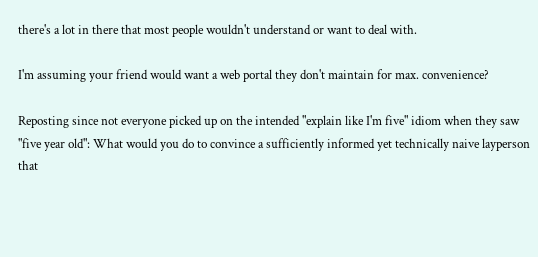there's a lot in there that most people wouldn't understand or want to deal with.

I'm assuming your friend would want a web portal they don't maintain for max. convenience?

Reposting since not everyone picked up on the intended "explain like I'm five" idiom when they saw "five year old": What would you do to convince a sufficiently informed yet technically naive layperson that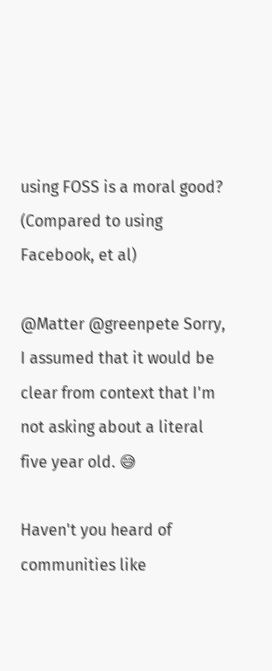using FOSS is a moral good? (Compared to using Facebook, et al)

@Matter @greenpete Sorry, I assumed that it would be clear from context that I'm not asking about a literal five year old. 😅

Haven't you heard of communities like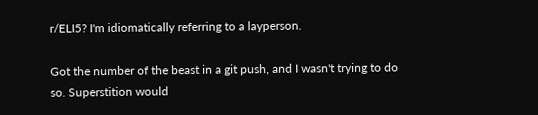r/ELI5? I'm idiomatically referring to a layperson.

Got the number of the beast in a git push, and I wasn't trying to do so. Superstition would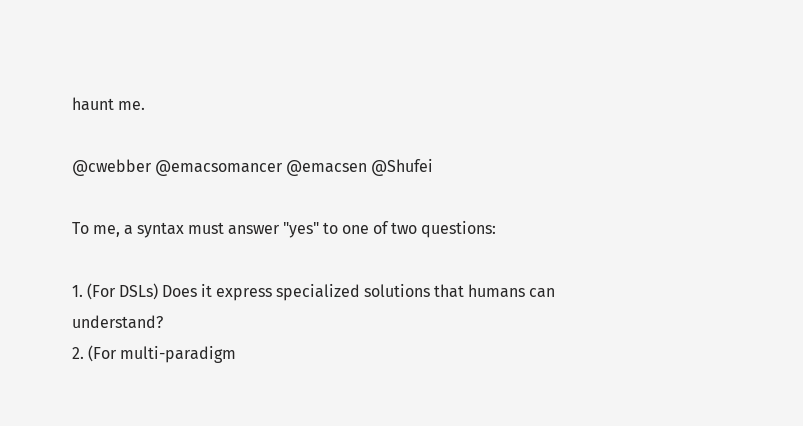haunt me.

@cwebber @emacsomancer @emacsen @Shufei

To me, a syntax must answer "yes" to one of two questions:

1. (For DSLs) Does it express specialized solutions that humans can understand?
2. (For multi-paradigm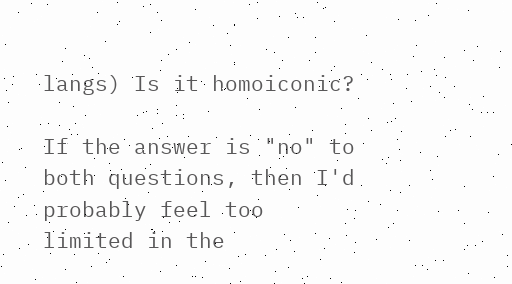langs) Is it homoiconic?

If the answer is "no" to both questions, then I'd probably feel too limited in the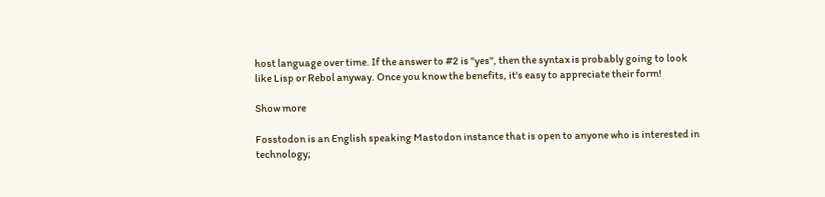host language over time. If the answer to #2 is "yes", then the syntax is probably going to look like Lisp or Rebol anyway. Once you know the benefits, it's easy to appreciate their form!

Show more

Fosstodon is an English speaking Mastodon instance that is open to anyone who is interested in technology;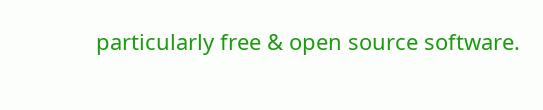particularly free & open source software.